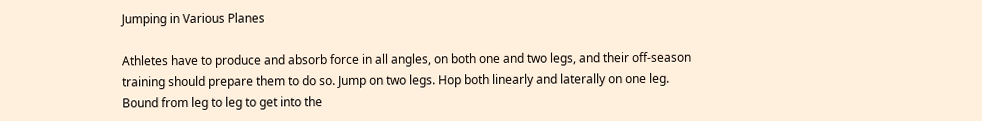Jumping in Various Planes

Athletes have to produce and absorb force in all angles, on both one and two legs, and their off-season training should prepare them to do so. Jump on two legs. Hop both linearly and laterally on one leg. Bound from leg to leg to get into the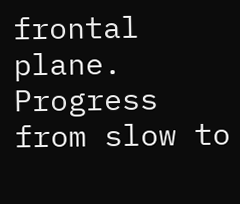frontal plane. Progress from slow to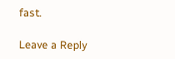fast.

Leave a Reply